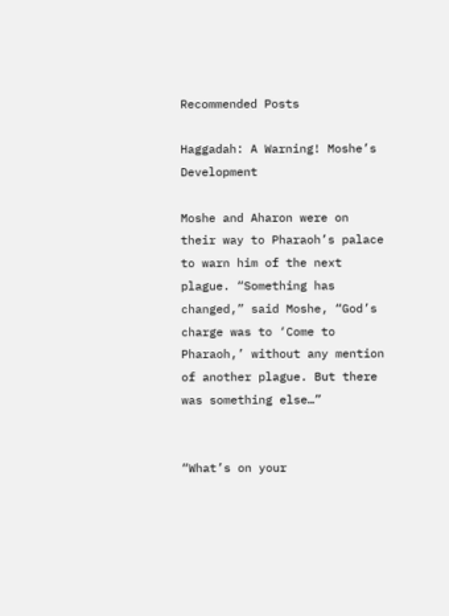Recommended Posts

Haggadah: A Warning! Moshe’s Development

Moshe and Aharon were on their way to Pharaoh’s palace to warn him of the next plague. “Something has changed,” said Moshe, “God’s charge was to ‘Come to Pharaoh,’ without any mention of another plague. But there was something else…”


“What’s on your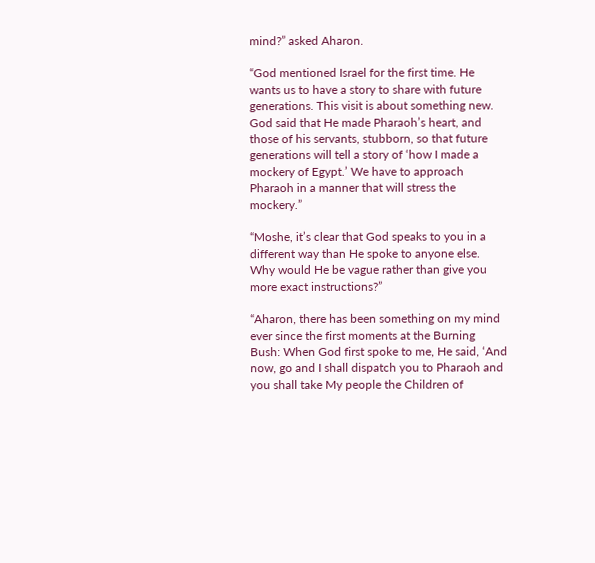mind?” asked Aharon.

“God mentioned Israel for the first time. He wants us to have a story to share with future generations. This visit is about something new. God said that He made Pharaoh’s heart, and those of his servants, stubborn, so that future generations will tell a story of ‘how I made a mockery of Egypt.’ We have to approach Pharaoh in a manner that will stress the mockery.”

“Moshe, it’s clear that God speaks to you in a different way than He spoke to anyone else. Why would He be vague rather than give you more exact instructions?”

“Aharon, there has been something on my mind ever since the first moments at the Burning Bush: When God first spoke to me, He said, ‘And now, go and I shall dispatch you to Pharaoh and you shall take My people the Children of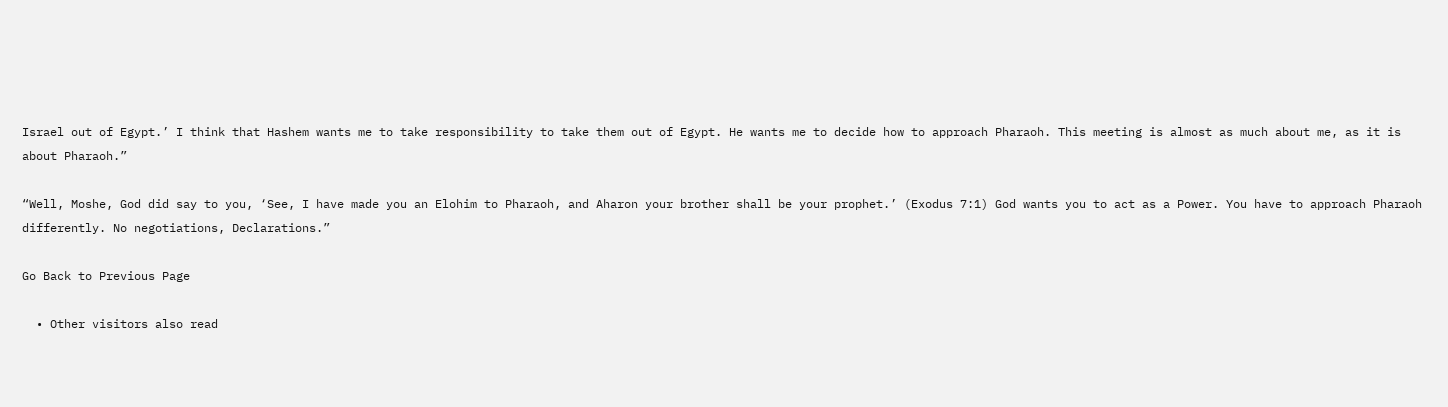Israel out of Egypt.’ I think that Hashem wants me to take responsibility to take them out of Egypt. He wants me to decide how to approach Pharaoh. This meeting is almost as much about me, as it is about Pharaoh.”

“Well, Moshe, God did say to you, ‘See, I have made you an Elohim to Pharaoh, and Aharon your brother shall be your prophet.’ (Exodus 7:1) God wants you to act as a Power. You have to approach Pharaoh differently. No negotiations, Declarations.”

Go Back to Previous Page

  • Other visitors also read